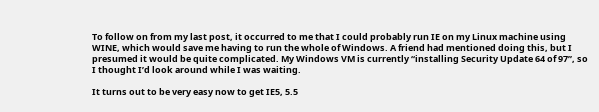To follow on from my last post, it occurred to me that I could probably run IE on my Linux machine using WINE, which would save me having to run the whole of Windows. A friend had mentioned doing this, but I presumed it would be quite complicated. My Windows VM is currently “installing Security Update 64 of 97”, so I thought I’d look around while I was waiting.

It turns out to be very easy now to get IE5, 5.5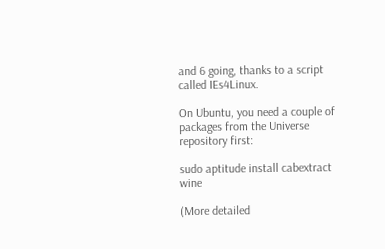and 6 going, thanks to a script called IEs4Linux.

On Ubuntu, you need a couple of packages from the Universe repository first:

sudo aptitude install cabextract wine

(More detailed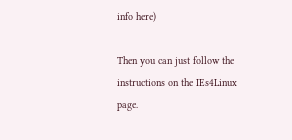info here)

Then you can just follow the instructions on the IEs4Linux page.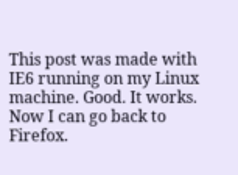This post was made with IE6 running on my Linux machine. Good. It works. Now I can go back to Firefox.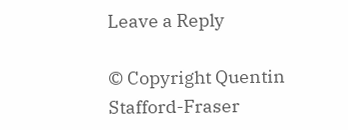Leave a Reply

© Copyright Quentin Stafford-Fraser